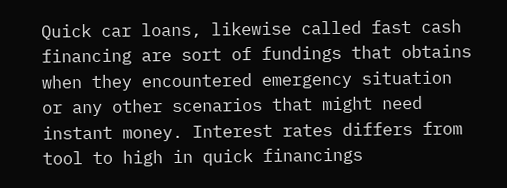Quick car loans, likewise called fast cash financing are sort of fundings that obtains when they encountered emergency situation or any other scenarios that might need instant money. Interest rates differs from tool to high in quick financings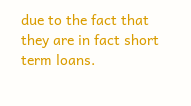due to the fact that they are in fact short term loans.